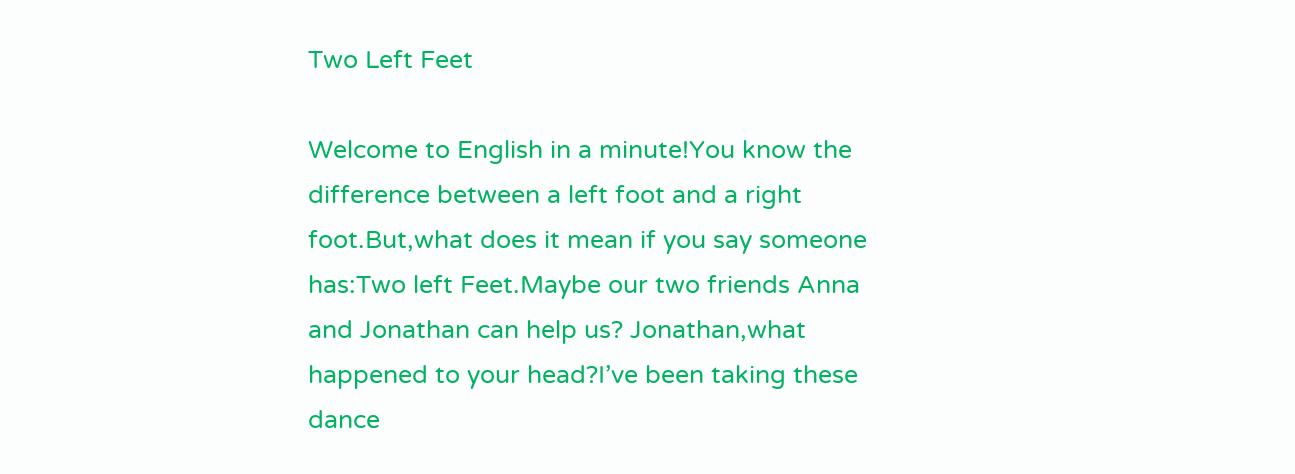Two Left Feet

Welcome to English in a minute!You know the difference between a left foot and a right foot.But,what does it mean if you say someone has:Two left Feet.Maybe our two friends Anna and Jonathan can help us? Jonathan,what happened to your head?I’ve been taking these dance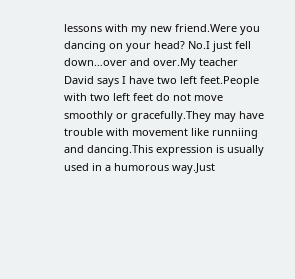lessons with my new friend.Were you dancing on your head? No.I just fell down…over and over.My teacher David says I have two left feet.People with two left feet do not move smoothly or gracefully.They may have trouble with movement like runniing and dancing.This expression is usually used in a humorous way.Just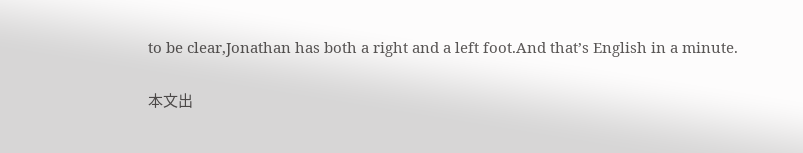to be clear,Jonathan has both a right and a left foot.And that’s English in a minute.

本文出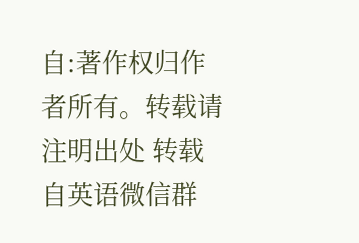自:著作权归作者所有。转载请注明出处 转载自英语微信群